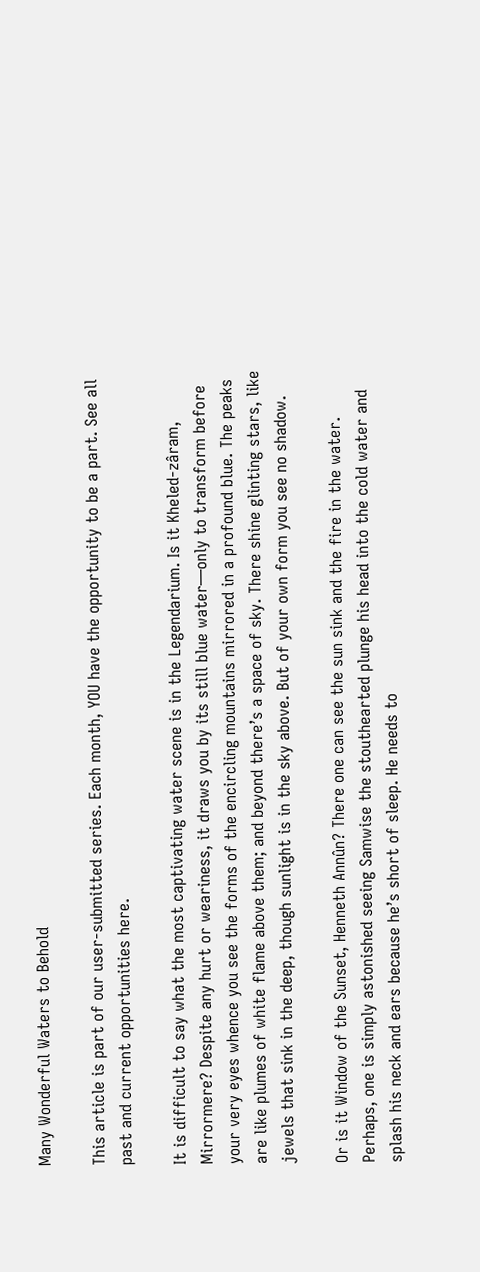Many Wonderful Waters to Behold

This article is part of our user-submitted series. Each month, YOU have the opportunity to be a part. See all past and current opportunities here.

It is difficult to say what the most captivating water scene is in the Legendarium. Is it Kheled-zâram, Mirrormere? Despite any hurt or weariness, it draws you by its still blue water—only to transform before your very eyes whence you see the forms of the encircling mountains mirrored in a profound blue. The peaks are like plumes of white flame above them; and beyond there’s a space of sky. There shine glinting stars, like jewels that sink in the deep, though sunlight is in the sky above. But of your own form you see no shadow.

Or is it Window of the Sunset, Henneth Annûn? There one can see the sun sink and the fire in the water. Perhaps, one is simply astonished seeing Samwise the stouthearted plunge his head into the cold water and splash his neck and ears because he’s short of sleep. He needs to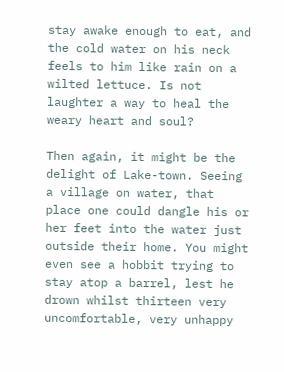stay awake enough to eat, and the cold water on his neck feels to him like rain on a wilted lettuce. Is not laughter a way to heal the weary heart and soul?

Then again, it might be the delight of Lake-town. Seeing a village on water, that place one could dangle his or her feet into the water just outside their home. You might even see a hobbit trying to stay atop a barrel, lest he drown whilst thirteen very uncomfortable, very unhappy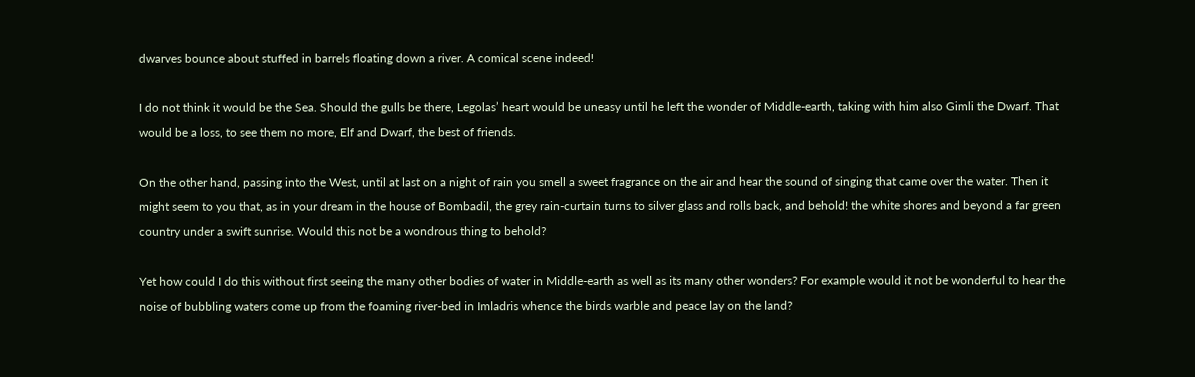dwarves bounce about stuffed in barrels floating down a river. A comical scene indeed!

I do not think it would be the Sea. Should the gulls be there, Legolas’ heart would be uneasy until he left the wonder of Middle-earth, taking with him also Gimli the Dwarf. That would be a loss, to see them no more, Elf and Dwarf, the best of friends.

On the other hand, passing into the West, until at last on a night of rain you smell a sweet fragrance on the air and hear the sound of singing that came over the water. Then it might seem to you that, as in your dream in the house of Bombadil, the grey rain-curtain turns to silver glass and rolls back, and behold! the white shores and beyond a far green country under a swift sunrise. Would this not be a wondrous thing to behold?

Yet how could I do this without first seeing the many other bodies of water in Middle-earth as well as its many other wonders? For example would it not be wonderful to hear the noise of bubbling waters come up from the foaming river-bed in Imladris whence the birds warble and peace lay on the land?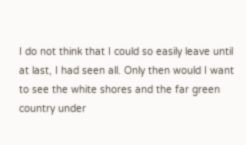I do not think that I could so easily leave until at last, I had seen all. Only then would I want to see the white shores and the far green country under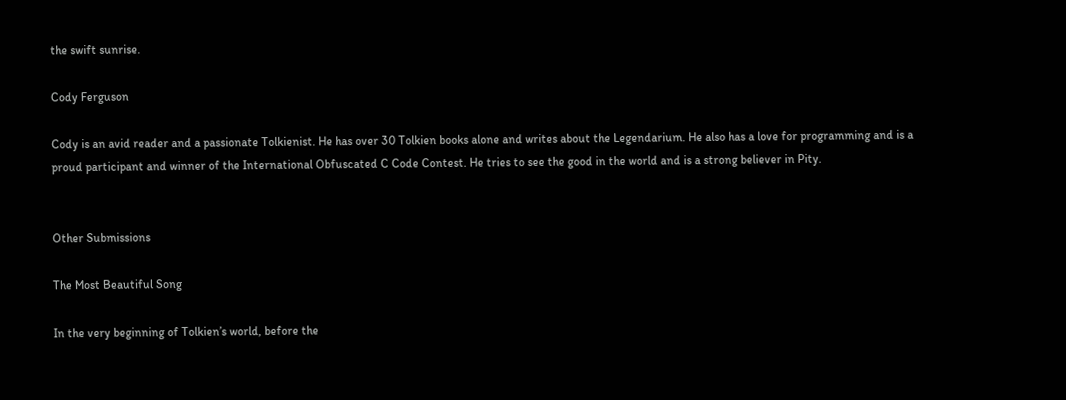the swift sunrise.

Cody Ferguson

Cody is an avid reader and a passionate Tolkienist. He has over 30 Tolkien books alone and writes about the Legendarium. He also has a love for programming and is a proud participant and winner of the International Obfuscated C Code Contest. He tries to see the good in the world and is a strong believer in Pity.


Other Submissions

The Most Beautiful Song

In the very beginning of Tolkien’s world, before the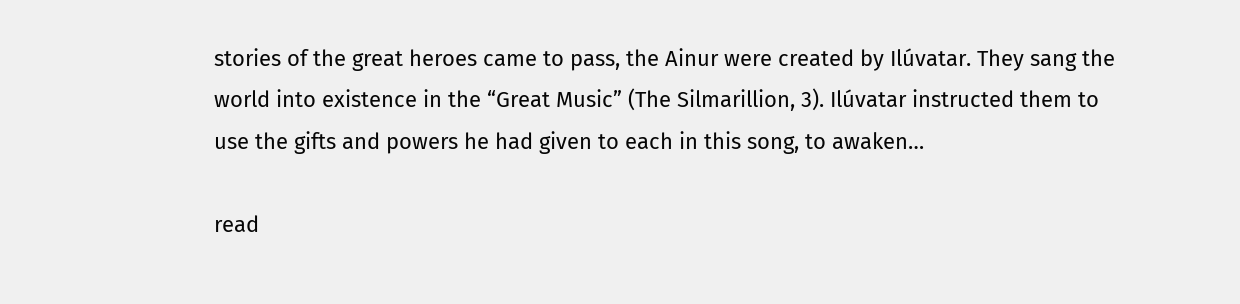stories of the great heroes came to pass, the Ainur were created by Ilúvatar. They sang the world into existence in the “Great Music” (The Silmarillion, 3). Ilúvatar instructed them to use the gifts and powers he had given to each in this song, to awaken…

read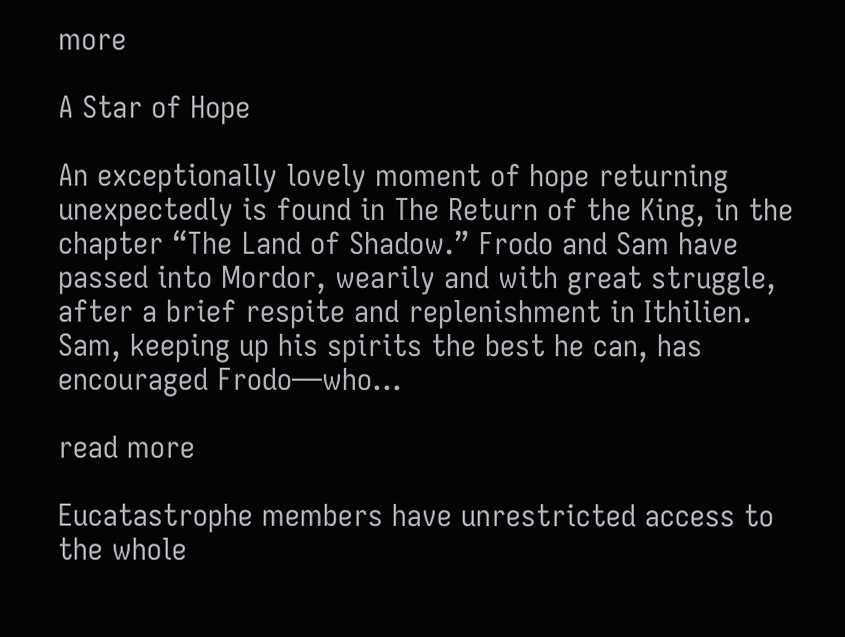more

A Star of Hope

An exceptionally lovely moment of hope returning unexpectedly is found in The Return of the King, in the chapter “The Land of Shadow.” Frodo and Sam have passed into Mordor, wearily and with great struggle, after a brief respite and replenishment in Ithilien. Sam, keeping up his spirits the best he can, has encouraged Frodo—who…

read more

Eucatastrophe members have unrestricted access to the whole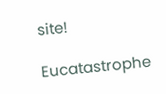site!

Eucatastrophe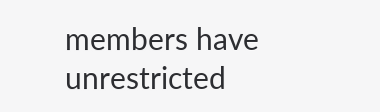members have unrestricted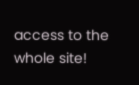access to the whole site!